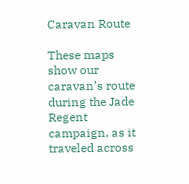Caravan Route

These maps show our caravan’s route during the Jade Regent campaign, as it traveled across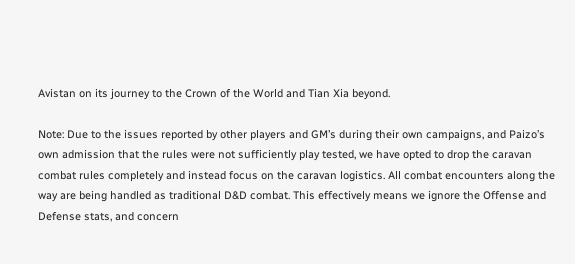Avistan on its journey to the Crown of the World and Tian Xia beyond.

Note: Due to the issues reported by other players and GM’s during their own campaigns, and Paizo’s own admission that the rules were not sufficiently play tested, we have opted to drop the caravan combat rules completely and instead focus on the caravan logistics. All combat encounters along the way are being handled as traditional D&D combat. This effectively means we ignore the Offense and Defense stats, and concern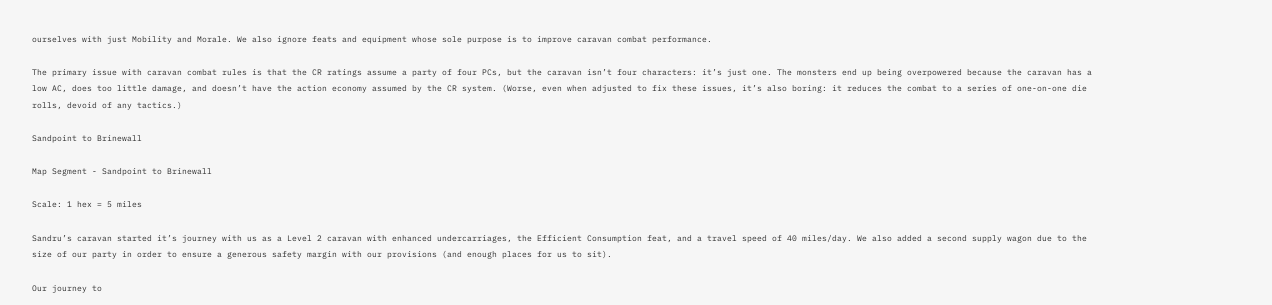ourselves with just Mobility and Morale. We also ignore feats and equipment whose sole purpose is to improve caravan combat performance.

The primary issue with caravan combat rules is that the CR ratings assume a party of four PCs, but the caravan isn’t four characters: it’s just one. The monsters end up being overpowered because the caravan has a low AC, does too little damage, and doesn’t have the action economy assumed by the CR system. (Worse, even when adjusted to fix these issues, it’s also boring: it reduces the combat to a series of one-on-one die rolls, devoid of any tactics.)

Sandpoint to Brinewall

Map Segment - Sandpoint to Brinewall

Scale: 1 hex = 5 miles

Sandru’s caravan started it’s journey with us as a Level 2 caravan with enhanced undercarriages, the Efficient Consumption feat, and a travel speed of 40 miles/day. We also added a second supply wagon due to the size of our party in order to ensure a generous safety margin with our provisions (and enough places for us to sit).

Our journey to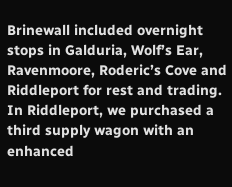Brinewall included overnight stops in Galduria, Wolf’s Ear, Ravenmoore, Roderic’s Cove and Riddleport for rest and trading. In Riddleport, we purchased a third supply wagon with an enhanced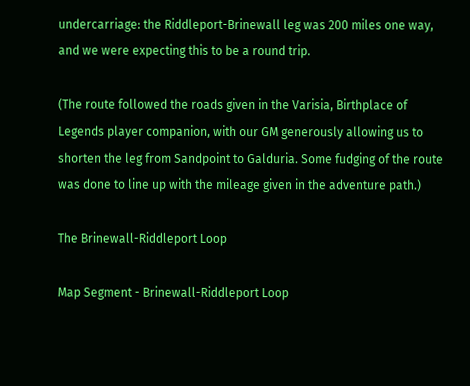undercarriage: the Riddleport-Brinewall leg was 200 miles one way, and we were expecting this to be a round trip.

(The route followed the roads given in the Varisia, Birthplace of Legends player companion, with our GM generously allowing us to shorten the leg from Sandpoint to Galduria. Some fudging of the route was done to line up with the mileage given in the adventure path.)

The Brinewall-Riddleport Loop

Map Segment - Brinewall-Riddleport Loop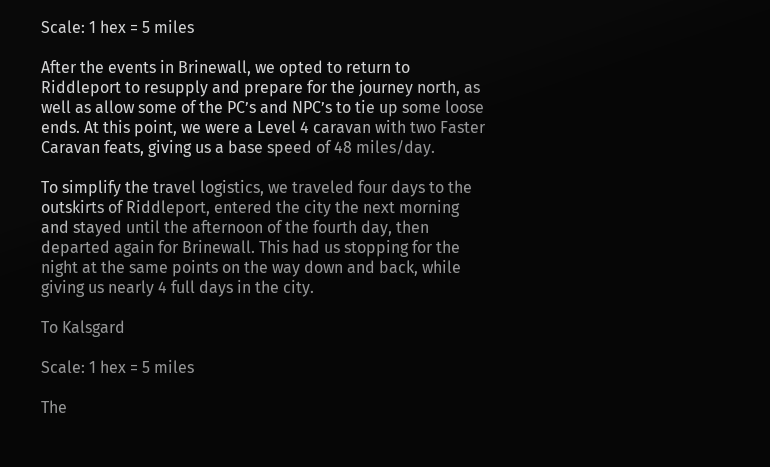Scale: 1 hex = 5 miles

After the events in Brinewall, we opted to return to Riddleport to resupply and prepare for the journey north, as well as allow some of the PC’s and NPC’s to tie up some loose ends. At this point, we were a Level 4 caravan with two Faster Caravan feats, giving us a base speed of 48 miles/day.

To simplify the travel logistics, we traveled four days to the outskirts of Riddleport, entered the city the next morning and stayed until the afternoon of the fourth day, then departed again for Brinewall. This had us stopping for the night at the same points on the way down and back, while giving us nearly 4 full days in the city.

To Kalsgard

Scale: 1 hex = 5 miles

The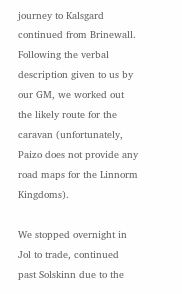journey to Kalsgard continued from Brinewall. Following the verbal description given to us by our GM, we worked out the likely route for the caravan (unfortunately, Paizo does not provide any road maps for the Linnorm Kingdoms).

We stopped overnight in Jol to trade, continued past Solskinn due to the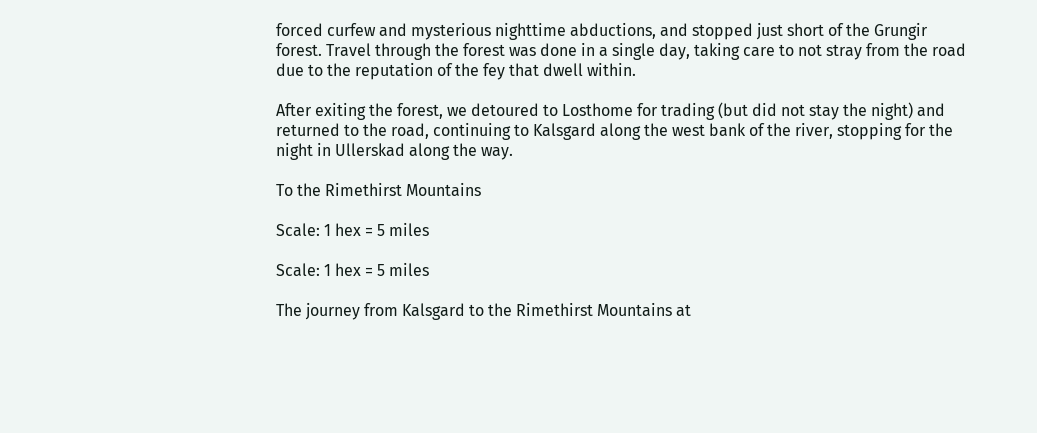forced curfew and mysterious nighttime abductions, and stopped just short of the Grungir forest. Travel through the forest was done in a single day, taking care to not stray from the road due to the reputation of the fey that dwell within.

After exiting the forest, we detoured to Losthome for trading (but did not stay the night) and returned to the road, continuing to Kalsgard along the west bank of the river, stopping for the night in Ullerskad along the way.

To the Rimethirst Mountains

Scale: 1 hex = 5 miles

Scale: 1 hex = 5 miles

The journey from Kalsgard to the Rimethirst Mountains at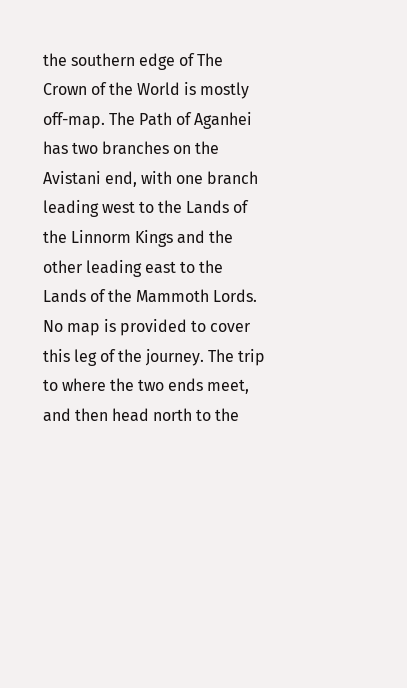the southern edge of The Crown of the World is mostly off-map. The Path of Aganhei has two branches on the Avistani end, with one branch leading west to the Lands of the Linnorm Kings and the other leading east to the Lands of the Mammoth Lords. No map is provided to cover this leg of the journey. The trip to where the two ends meet, and then head north to the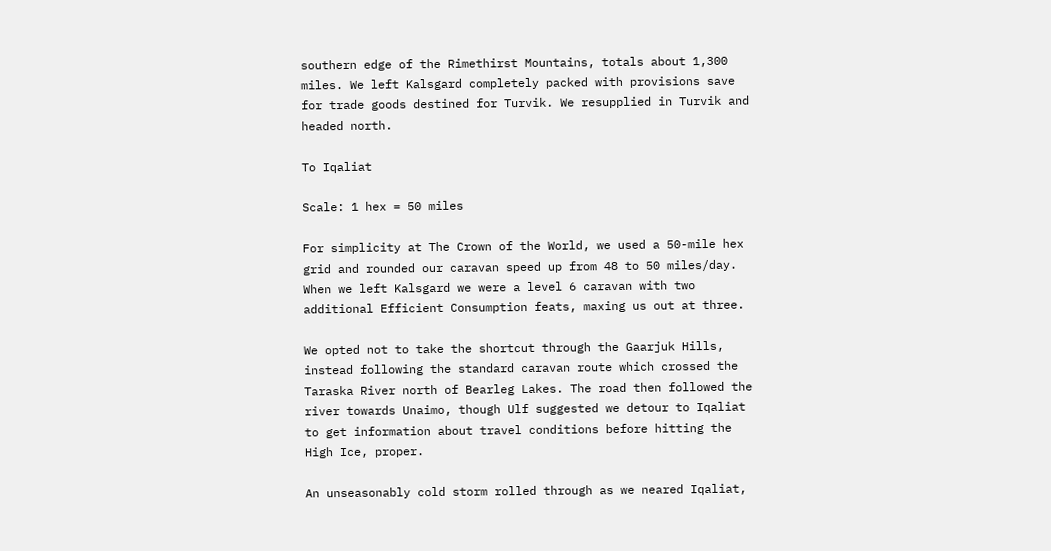southern edge of the Rimethirst Mountains, totals about 1,300 miles. We left Kalsgard completely packed with provisions save for trade goods destined for Turvik. We resupplied in Turvik and headed north.

To Iqaliat

Scale: 1 hex = 50 miles

For simplicity at The Crown of the World, we used a 50-mile hex grid and rounded our caravan speed up from 48 to 50 miles/day. When we left Kalsgard we were a level 6 caravan with two additional Efficient Consumption feats, maxing us out at three.

We opted not to take the shortcut through the Gaarjuk Hills, instead following the standard caravan route which crossed the Taraska River north of Bearleg Lakes. The road then followed the river towards Unaimo, though Ulf suggested we detour to Iqaliat to get information about travel conditions before hitting the High Ice, proper.

An unseasonably cold storm rolled through as we neared Iqaliat,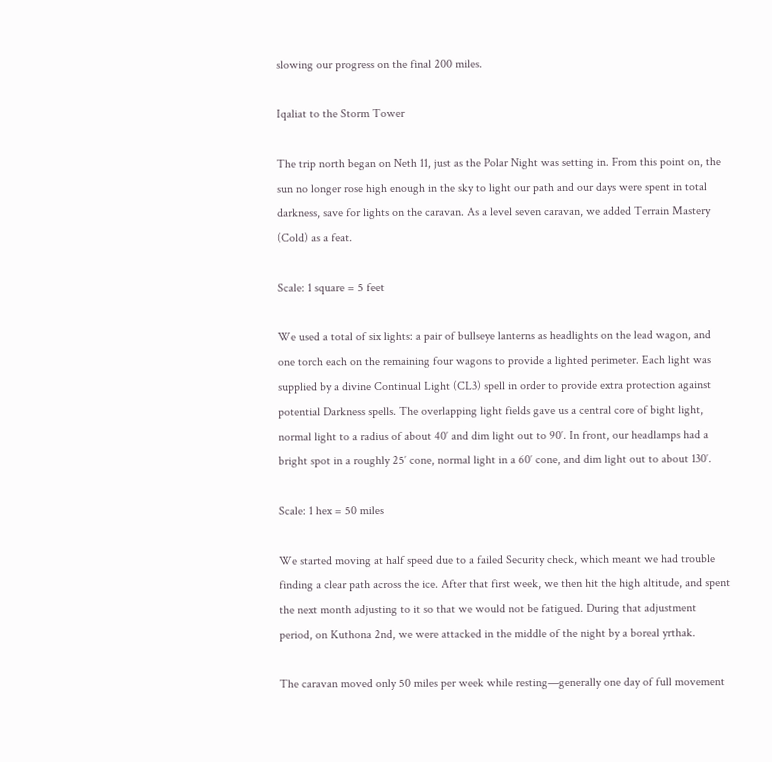slowing our progress on the final 200 miles.

Iqaliat to the Storm Tower

The trip north began on Neth 11, just as the Polar Night was setting in. From this point on, the sun no longer rose high enough in the sky to light our path and our days were spent in total darkness, save for lights on the caravan. As a level seven caravan, we added Terrain Mastery (Cold) as a feat.

Scale: 1 square = 5 feet

We used a total of six lights: a pair of bullseye lanterns as headlights on the lead wagon, and one torch each on the remaining four wagons to provide a lighted perimeter. Each light was supplied by a divine Continual Light (CL3) spell in order to provide extra protection against potential Darkness spells. The overlapping light fields gave us a central core of bight light, normal light to a radius of about 40′ and dim light out to 90′. In front, our headlamps had a bright spot in a roughly 25′ cone, normal light in a 60′ cone, and dim light out to about 130′.

Scale: 1 hex = 50 miles

We started moving at half speed due to a failed Security check, which meant we had trouble finding a clear path across the ice. After that first week, we then hit the high altitude, and spent the next month adjusting to it so that we would not be fatigued. During that adjustment period, on Kuthona 2nd, we were attacked in the middle of the night by a boreal yrthak.

The caravan moved only 50 miles per week while resting—generally one day of full movement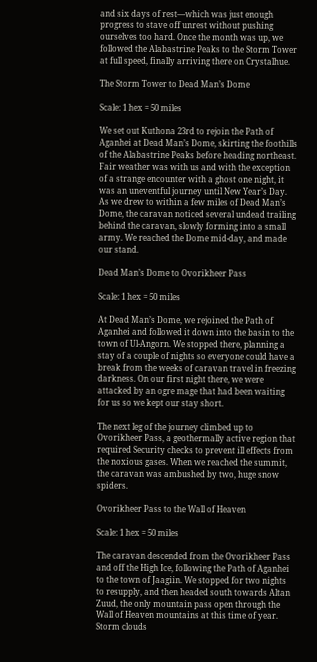and six days of rest—which was just enough progress to stave off unrest without pushing ourselves too hard. Once the month was up, we followed the Alabastrine Peaks to the Storm Tower at full speed, finally arriving there on Crystalhue.

The Storm Tower to Dead Man’s Dome

Scale: 1 hex = 50 miles

We set out Kuthona 23rd to rejoin the Path of Aganhei at Dead Man’s Dome, skirting the foothills of the Alabastrine Peaks before heading northeast. Fair weather was with us and with the exception of a strange encounter with a ghost one night, it was an uneventful journey until New Year’s Day. As we drew to within a few miles of Dead Man’s Dome, the caravan noticed several undead trailing behind the caravan, slowly forming into a small army. We reached the Dome mid-day, and made our stand.

Dead Man’s Dome to Ovorikheer Pass

Scale: 1 hex = 50 miles

At Dead Man’s Dome, we rejoined the Path of Aganhei and followed it down into the basin to the town of Ul-Angorn. We stopped there, planning a stay of a couple of nights so everyone could have a break from the weeks of caravan travel in freezing darkness. On our first night there, we were attacked by an ogre mage that had been waiting for us so we kept our stay short.

The next leg of the journey climbed up to Ovorikheer Pass, a geothermally active region that required Security checks to prevent ill effects from the noxious gases. When we reached the summit, the caravan was ambushed by two, huge snow spiders.

Ovorikheer Pass to the Wall of Heaven

Scale: 1 hex = 50 miles

The caravan descended from the Ovorikheer Pass and off the High Ice, following the Path of Aganhei to the town of Jaagiin. We stopped for two nights to resupply, and then headed south towards Altan Zuud, the only mountain pass open through the Wall of Heaven mountains at this time of year. Storm clouds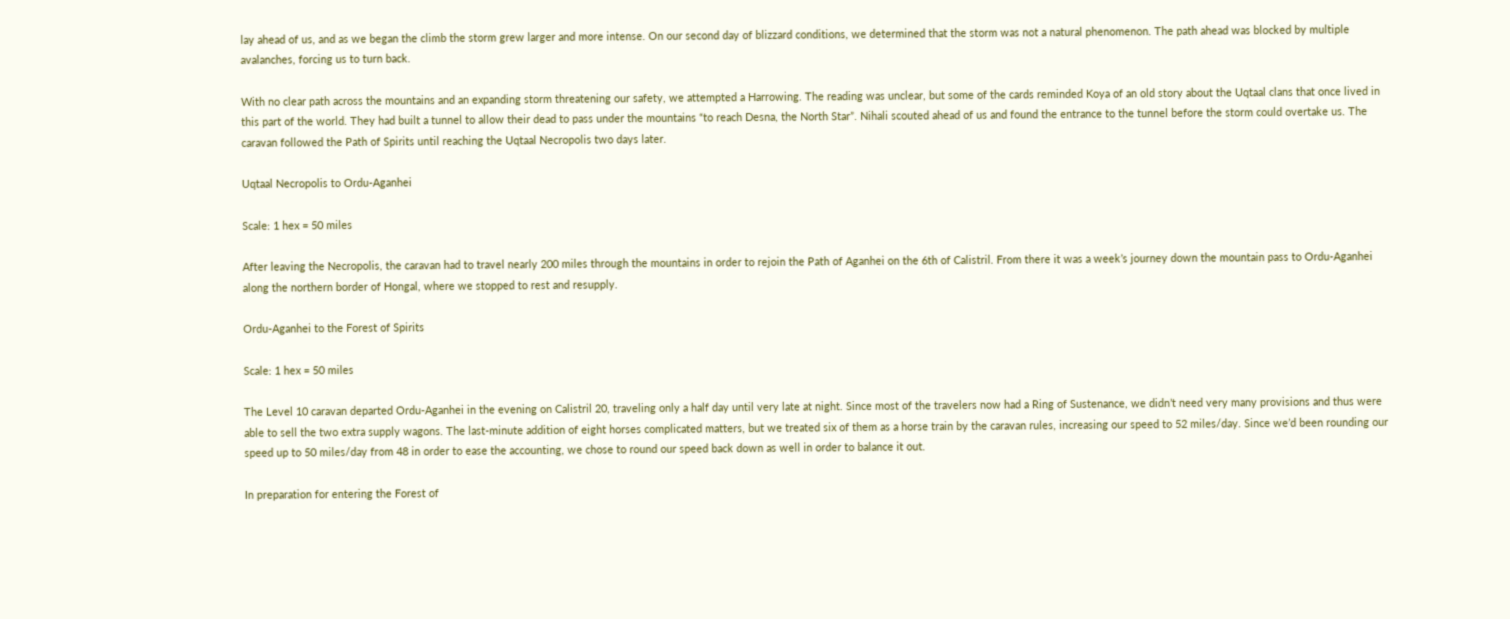lay ahead of us, and as we began the climb the storm grew larger and more intense. On our second day of blizzard conditions, we determined that the storm was not a natural phenomenon. The path ahead was blocked by multiple avalanches, forcing us to turn back.

With no clear path across the mountains and an expanding storm threatening our safety, we attempted a Harrowing. The reading was unclear, but some of the cards reminded Koya of an old story about the Uqtaal clans that once lived in this part of the world. They had built a tunnel to allow their dead to pass under the mountains “to reach Desna, the North Star”. Nihali scouted ahead of us and found the entrance to the tunnel before the storm could overtake us. The caravan followed the Path of Spirits until reaching the Uqtaal Necropolis two days later.

Uqtaal Necropolis to Ordu-Aganhei

Scale: 1 hex = 50 miles

After leaving the Necropolis, the caravan had to travel nearly 200 miles through the mountains in order to rejoin the Path of Aganhei on the 6th of Calistril. From there it was a week’s journey down the mountain pass to Ordu-Aganhei along the northern border of Hongal, where we stopped to rest and resupply.

Ordu-Aganhei to the Forest of Spirits

Scale: 1 hex = 50 miles

The Level 10 caravan departed Ordu-Aganhei in the evening on Calistril 20, traveling only a half day until very late at night. Since most of the travelers now had a Ring of Sustenance, we didn’t need very many provisions and thus were able to sell the two extra supply wagons. The last-minute addition of eight horses complicated matters, but we treated six of them as a horse train by the caravan rules, increasing our speed to 52 miles/day. Since we’d been rounding our speed up to 50 miles/day from 48 in order to ease the accounting, we chose to round our speed back down as well in order to balance it out.

In preparation for entering the Forest of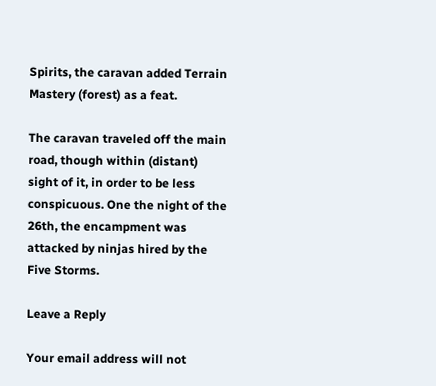Spirits, the caravan added Terrain Mastery (forest) as a feat.

The caravan traveled off the main road, though within (distant) sight of it, in order to be less conspicuous. One the night of the 26th, the encampment was attacked by ninjas hired by the Five Storms.

Leave a Reply

Your email address will not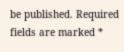be published. Required fields are marked *